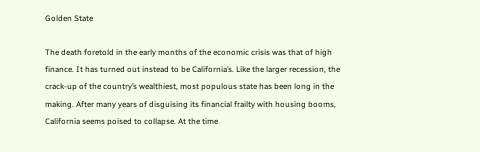Golden State

The death foretold in the early months of the economic crisis was that of high finance. It has turned out instead to be California’s. Like the larger recession, the crack-up of the country’s wealthiest, most populous state has been long in the making. After many years of disguising its financial frailty with housing booms, California seems poised to collapse. At the time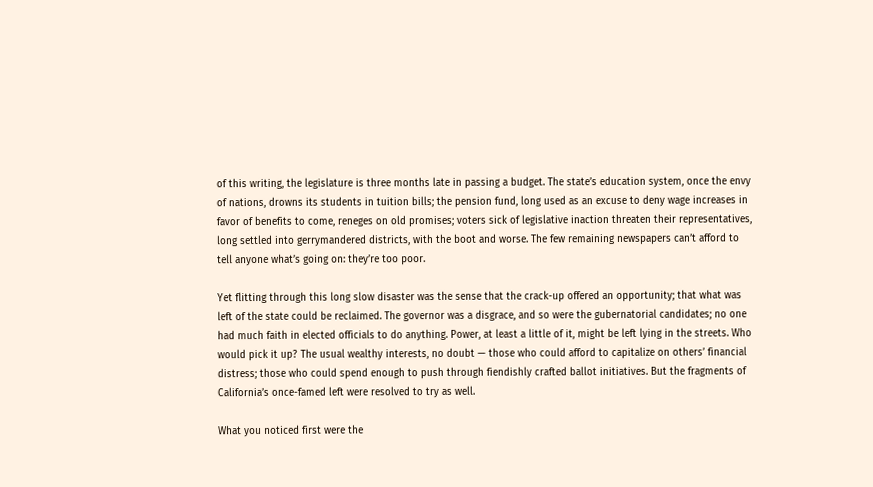of this writing, the legislature is three months late in passing a budget. The state’s education system, once the envy of nations, drowns its students in tuition bills; the pension fund, long used as an excuse to deny wage increases in favor of benefits to come, reneges on old promises; voters sick of legislative inaction threaten their representatives, long settled into gerrymandered districts, with the boot and worse. The few remaining newspapers can’t afford to tell anyone what’s going on: they’re too poor.

Yet flitting through this long slow disaster was the sense that the crack-up offered an opportunity; that what was left of the state could be reclaimed. The governor was a disgrace, and so were the gubernatorial candidates; no one had much faith in elected officials to do anything. Power, at least a little of it, might be left lying in the streets. Who would pick it up? The usual wealthy interests, no doubt — those who could afford to capitalize on others’ financial distress; those who could spend enough to push through fiendishly crafted ballot initiatives. But the fragments of California’s once-famed left were resolved to try as well.

What you noticed first were the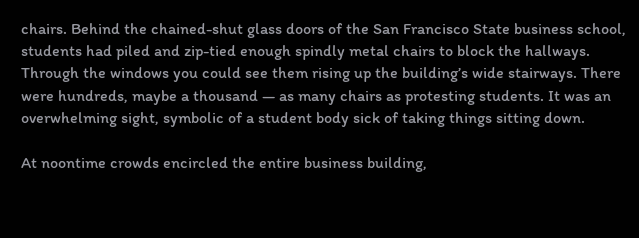chairs. Behind the chained-shut glass doors of the San Francisco State business school, students had piled and zip-tied enough spindly metal chairs to block the hallways. Through the windows you could see them rising up the building’s wide stairways. There were hundreds, maybe a thousand — as many chairs as protesting students. It was an overwhelming sight, symbolic of a student body sick of taking things sitting down.

At noontime crowds encircled the entire business building,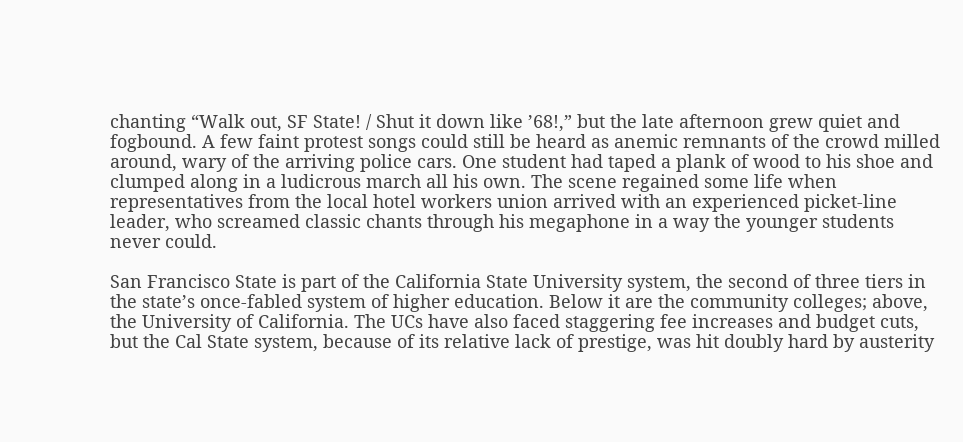chanting “Walk out, SF State! / Shut it down like ’68!,” but the late afternoon grew quiet and fogbound. A few faint protest songs could still be heard as anemic remnants of the crowd milled around, wary of the arriving police cars. One student had taped a plank of wood to his shoe and clumped along in a ludicrous march all his own. The scene regained some life when representatives from the local hotel workers union arrived with an experienced picket-line leader, who screamed classic chants through his megaphone in a way the younger students never could.

San Francisco State is part of the California State University system, the second of three tiers in the state’s once-fabled system of higher education. Below it are the community colleges; above, the University of California. The UCs have also faced staggering fee increases and budget cuts, but the Cal State system, because of its relative lack of prestige, was hit doubly hard by austerity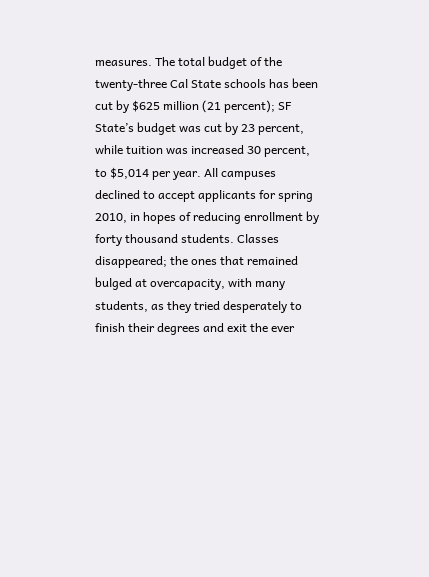measures. The total budget of the twenty-three Cal State schools has been cut by $625 million (21 percent); SF State’s budget was cut by 23 percent, while tuition was increased 30 percent, to $5,014 per year. All campuses declined to accept applicants for spring 2010, in hopes of reducing enrollment by forty thousand students. Classes disappeared; the ones that remained bulged at overcapacity, with many students, as they tried desperately to finish their degrees and exit the ever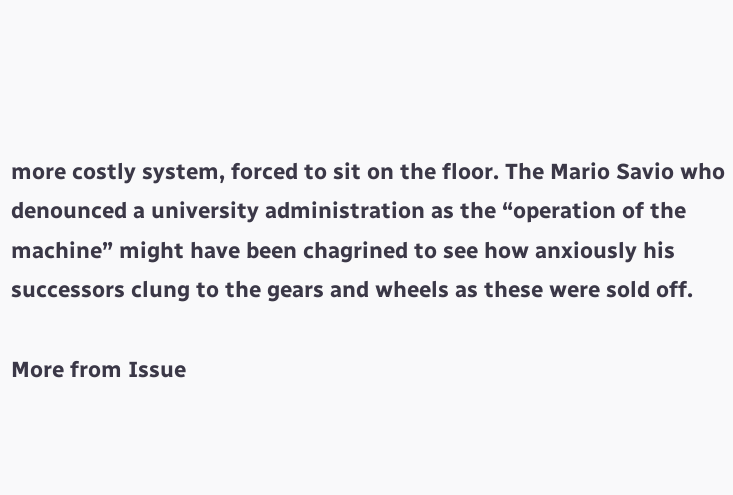more costly system, forced to sit on the floor. The Mario Savio who denounced a university administration as the “operation of the machine” might have been chagrined to see how anxiously his successors clung to the gears and wheels as these were sold off.

More from Issue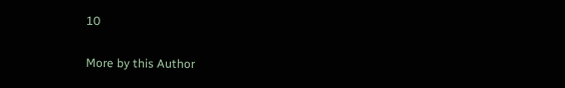10

More by this Author